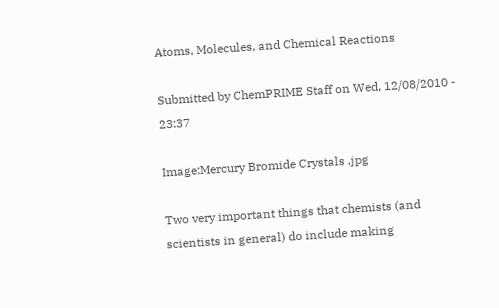Atoms, Molecules, and Chemical Reactions

Submitted by ChemPRIME Staff on Wed, 12/08/2010 - 23:37

Image:Mercury Bromide Crystals .jpg

Two very important things that chemists (and scientists in general) do include making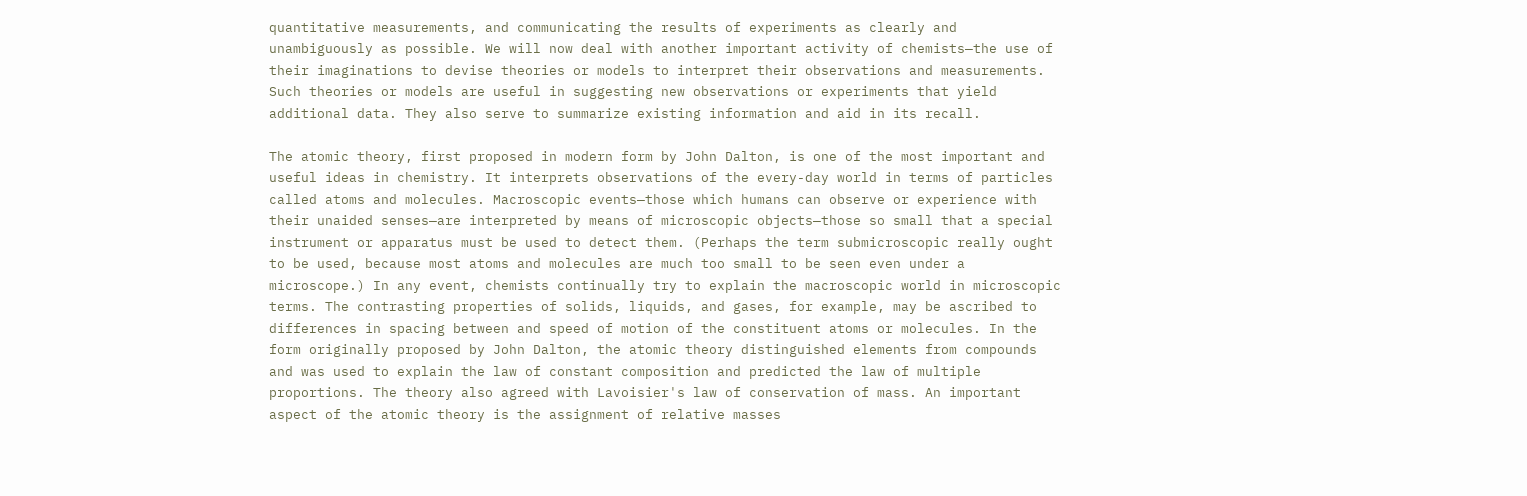quantitative measurements, and communicating the results of experiments as clearly and unambiguously as possible. We will now deal with another important activity of chemists—the use of their imaginations to devise theories or models to interpret their observations and measurements. Such theories or models are useful in suggesting new observations or experiments that yield additional data. They also serve to summarize existing information and aid in its recall.

The atomic theory, first proposed in modern form by John Dalton, is one of the most important and useful ideas in chemistry. It interprets observations of the every-day world in terms of particles called atoms and molecules. Macroscopic events—those which humans can observe or experience with their unaided senses—are interpreted by means of microscopic objects—those so small that a special instrument or apparatus must be used to detect them. (Perhaps the term submicroscopic really ought to be used, because most atoms and molecules are much too small to be seen even under a microscope.) In any event, chemists continually try to explain the macroscopic world in microscopic terms. The contrasting properties of solids, liquids, and gases, for example, may be ascribed to differences in spacing between and speed of motion of the constituent atoms or molecules. In the form originally proposed by John Dalton, the atomic theory distinguished elements from compounds and was used to explain the law of constant composition and predicted the law of multiple proportions. The theory also agreed with Lavoisier's law of conservation of mass. An important aspect of the atomic theory is the assignment of relative masses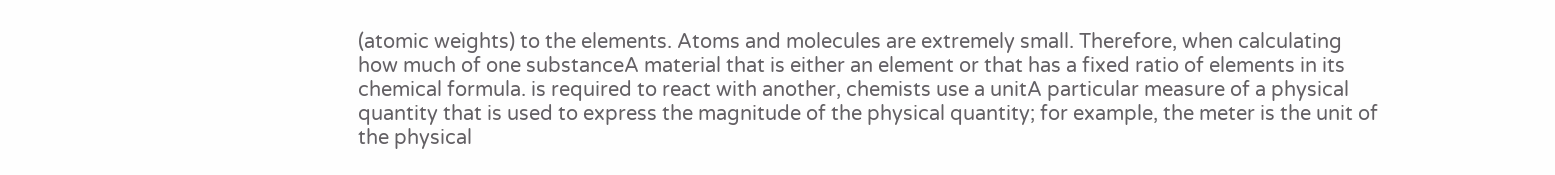(atomic weights) to the elements. Atoms and molecules are extremely small. Therefore, when calculating how much of one substanceA material that is either an element or that has a fixed ratio of elements in its chemical formula. is required to react with another, chemists use a unitA particular measure of a physical quantity that is used to express the magnitude of the physical quantity; for example, the meter is the unit of the physical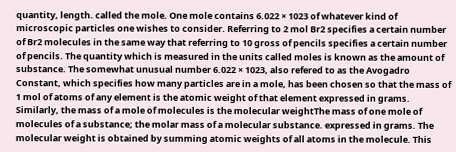quantity, length. called the mole. One mole contains 6.022 × 1023 of whatever kind of microscopic particles one wishes to consider. Referring to 2 mol Br2 specifies a certain number of Br2 molecules in the same way that referring to 10 gross of pencils specifies a certain number of pencils. The quantity which is measured in the units called moles is known as the amount of substance. The somewhat unusual number 6.022 × 1023, also refered to as the Avogadro Constant, which specifies how many particles are in a mole, has been chosen so that the mass of 1 mol of atoms of any element is the atomic weight of that element expressed in grams. Similarly, the mass of a mole of molecules is the molecular weightThe mass of one mole of molecules of a substance; the molar mass of a molecular substance. expressed in grams. The molecular weight is obtained by summing atomic weights of all atoms in the molecule. This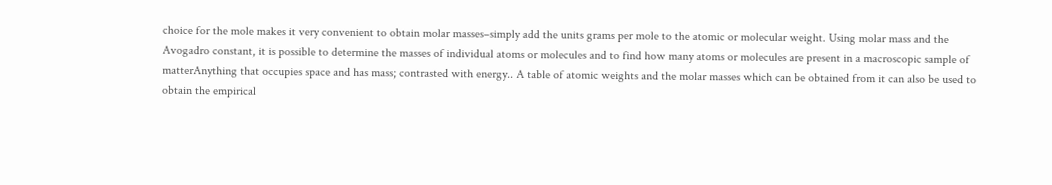choice for the mole makes it very convenient to obtain molar masses–simply add the units grams per mole to the atomic or molecular weight. Using molar mass and the Avogadro constant, it is possible to determine the masses of individual atoms or molecules and to find how many atoms or molecules are present in a macroscopic sample of matterAnything that occupies space and has mass; contrasted with energy.. A table of atomic weights and the molar masses which can be obtained from it can also be used to obtain the empirical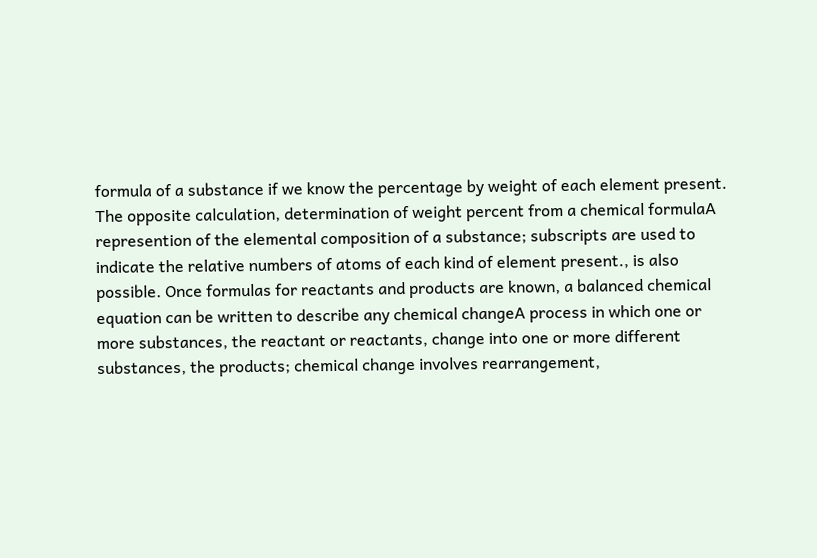formula of a substance if we know the percentage by weight of each element present. The opposite calculation, determination of weight percent from a chemical formulaA represention of the elemental composition of a substance; subscripts are used to indicate the relative numbers of atoms of each kind of element present., is also possible. Once formulas for reactants and products are known, a balanced chemical equation can be written to describe any chemical changeA process in which one or more substances, the reactant or reactants, change into one or more different substances, the products; chemical change involves rearrangement,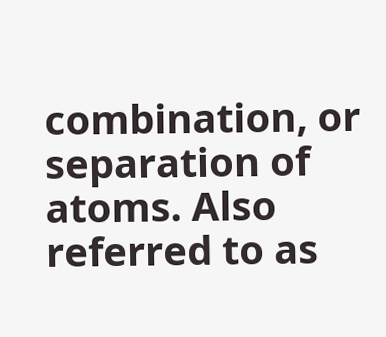combination, or separation of atoms. Also referred to as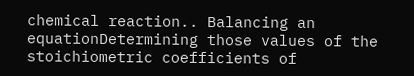chemical reaction.. Balancing an equationDetermining those values of the stoichiometric coefficients of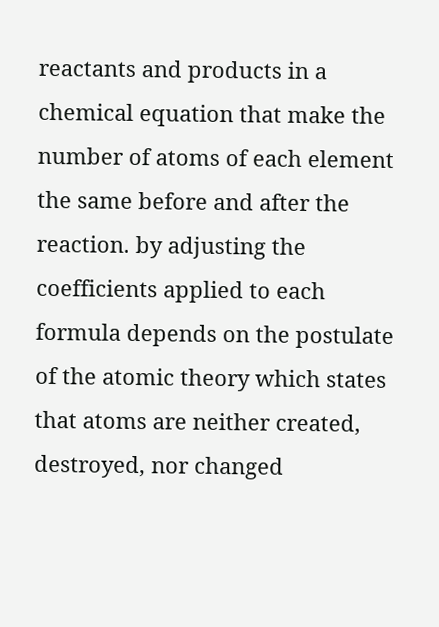reactants and products in a chemical equation that make the number of atoms of each element the same before and after the reaction. by adjusting the coefficients applied to each formula depends on the postulate of the atomic theory which states that atoms are neither created, destroyed, nor changed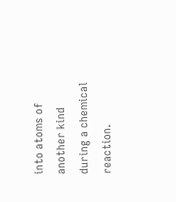into atoms of another kind during a chemical reaction.